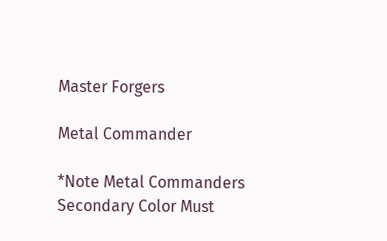Master Forgers

Metal Commander

*Note Metal Commanders Secondary Color Must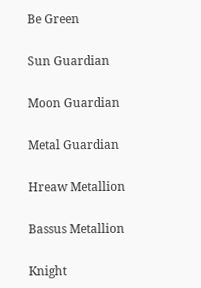Be Green

Sun Guardian

Moon Guardian

Metal Guardian

Hreaw Metallion

Bassus Metallion

Knight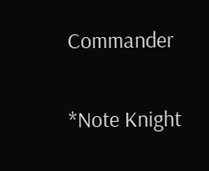Commander

*Note Knight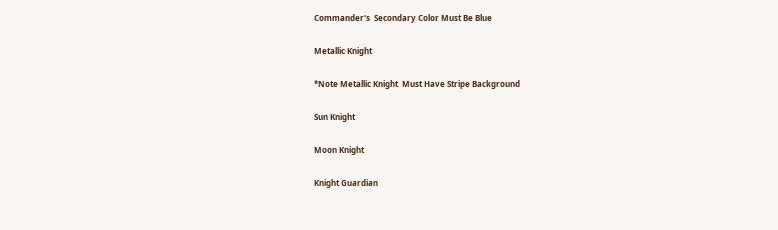Commander's  Secondary Color Must Be Blue

Metallic Knight

*Note Metallic Knight  Must Have Stripe Background

Sun Knight

Moon Knight

Knight Guardian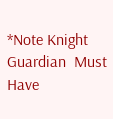*Note Knight Guardian  Must Have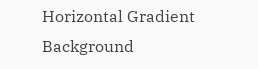Horizontal Gradient Background